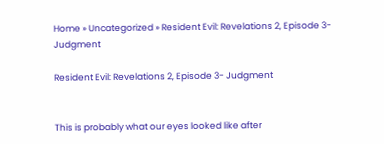Home » Uncategorized » Resident Evil: Revelations 2, Episode 3- Judgment

Resident Evil: Revelations 2, Episode 3- Judgment


This is probably what our eyes looked like after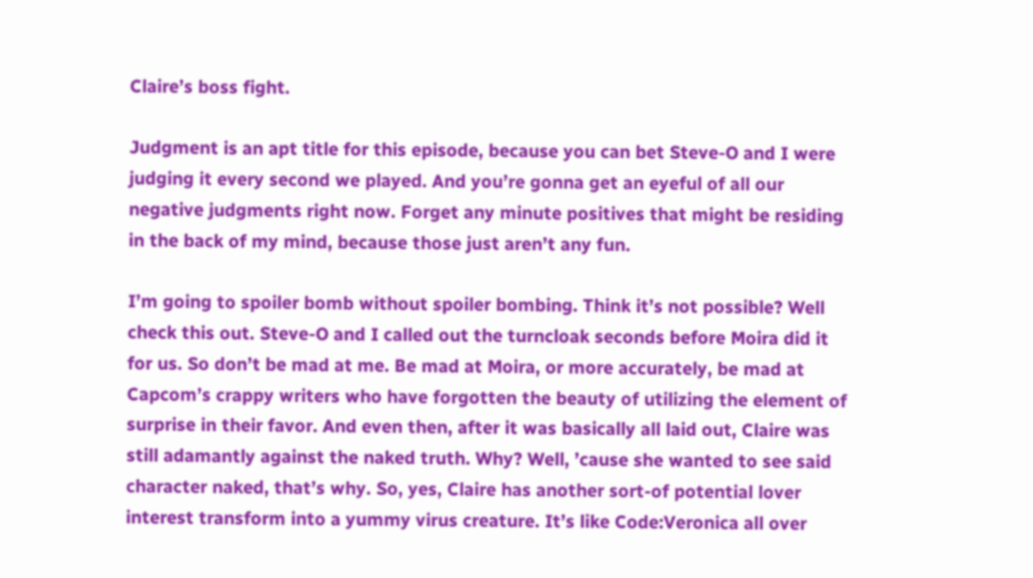Claire’s boss fight.

Judgment is an apt title for this episode, because you can bet Steve-O and I were judging it every second we played. And you’re gonna get an eyeful of all our negative judgments right now. Forget any minute positives that might be residing in the back of my mind, because those just aren’t any fun.

I’m going to spoiler bomb without spoiler bombing. Think it’s not possible? Well check this out. Steve-O and I called out the turncloak seconds before Moira did it for us. So don’t be mad at me. Be mad at Moira, or more accurately, be mad at Capcom’s crappy writers who have forgotten the beauty of utilizing the element of surprise in their favor. And even then, after it was basically all laid out, Claire was still adamantly against the naked truth. Why? Well, ’cause she wanted to see said character naked, that’s why. So, yes, Claire has another sort-of potential lover interest transform into a yummy virus creature. It’s like Code:Veronica all over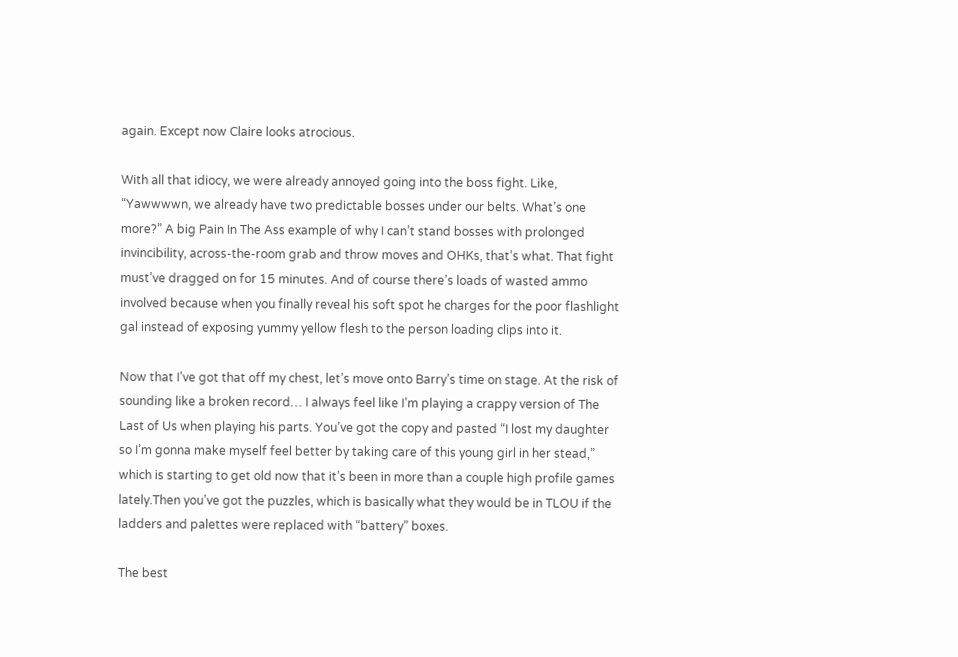again. Except now Claire looks atrocious.

With all that idiocy, we were already annoyed going into the boss fight. Like, “Yawwwwn, we already have two predictable bosses under our belts. What’s one more?” A big Pain In The Ass example of why I can’t stand bosses with prolonged invincibility, across-the-room grab and throw moves and OHKs, that’s what. That fight must’ve dragged on for 15 minutes. And of course there’s loads of wasted ammo involved because when you finally reveal his soft spot he charges for the poor flashlight gal instead of exposing yummy yellow flesh to the person loading clips into it.

Now that I’ve got that off my chest, let’s move onto Barry’s time on stage. At the risk of sounding like a broken record… I always feel like I’m playing a crappy version of The Last of Us when playing his parts. You’ve got the copy and pasted “I lost my daughter so I’m gonna make myself feel better by taking care of this young girl in her stead,” which is starting to get old now that it’s been in more than a couple high profile games lately.Then you’ve got the puzzles, which is basically what they would be in TLOU if the ladders and palettes were replaced with “battery” boxes.

The best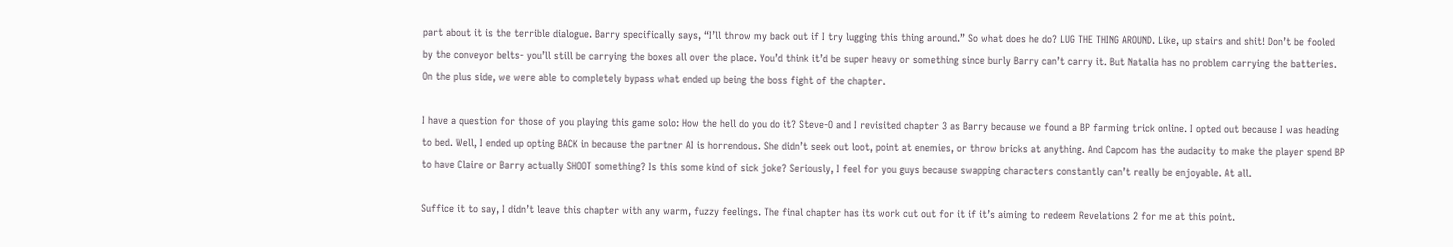part about it is the terrible dialogue. Barry specifically says, “I’ll throw my back out if I try lugging this thing around.” So what does he do? LUG THE THING AROUND. Like, up stairs and shit! Don’t be fooled by the conveyor belts- you’ll still be carrying the boxes all over the place. You’d think it’d be super heavy or something since burly Barry can’t carry it. But Natalia has no problem carrying the batteries. On the plus side, we were able to completely bypass what ended up being the boss fight of the chapter.

I have a question for those of you playing this game solo: How the hell do you do it? Steve-O and I revisited chapter 3 as Barry because we found a BP farming trick online. I opted out because I was heading to bed. Well, I ended up opting BACK in because the partner AI is horrendous. She didn’t seek out loot, point at enemies, or throw bricks at anything. And Capcom has the audacity to make the player spend BP to have Claire or Barry actually SHOOT something? Is this some kind of sick joke? Seriously, I feel for you guys because swapping characters constantly can’t really be enjoyable. At all.

Suffice it to say, I didn’t leave this chapter with any warm, fuzzy feelings. The final chapter has its work cut out for it if it’s aiming to redeem Revelations 2 for me at this point.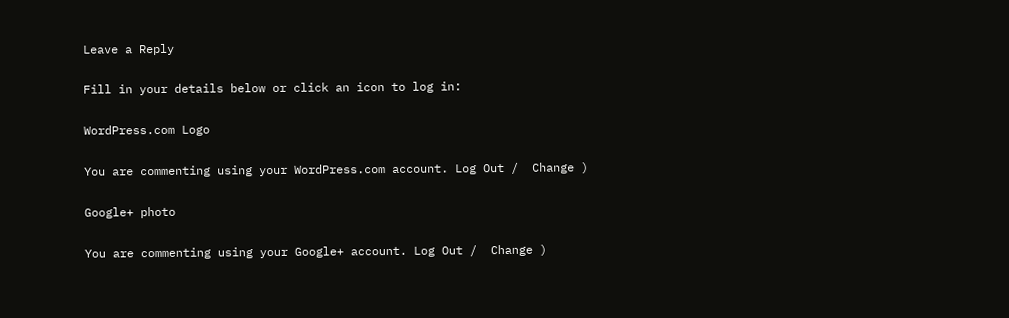Leave a Reply

Fill in your details below or click an icon to log in:

WordPress.com Logo

You are commenting using your WordPress.com account. Log Out /  Change )

Google+ photo

You are commenting using your Google+ account. Log Out /  Change )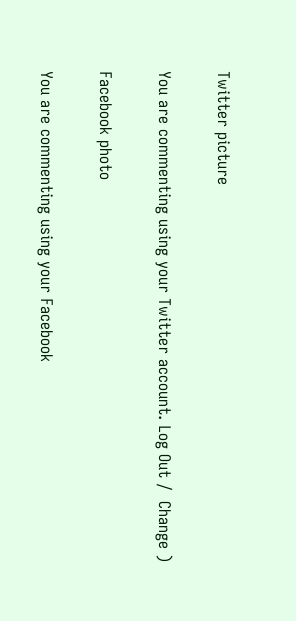Twitter picture

You are commenting using your Twitter account. Log Out /  Change )

Facebook photo

You are commenting using your Facebook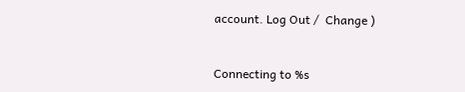account. Log Out /  Change )


Connecting to %s